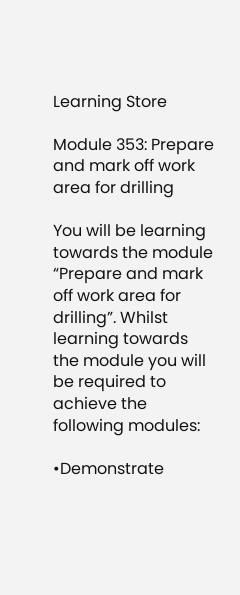Learning Store

Module 353: Prepare and mark off work area for drilling

You will be learning towards the module “Prepare and mark off work area for drilling”. Whilst learning towards the module you will be required to achieve the following modules:

•Demonstrate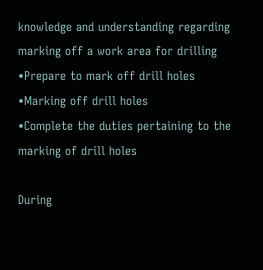knowledge and understanding regarding marking off a work area for drilling
•Prepare to mark off drill holes
•Marking off drill holes
•Complete the duties pertaining to the marking of drill holes

During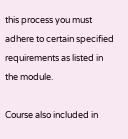this process you must adhere to certain specified requirements as listed in the module.

Course also included in